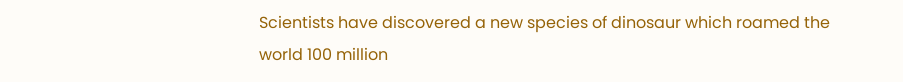Scientists have discovered a new species of dinosaur which roamed the world 100 million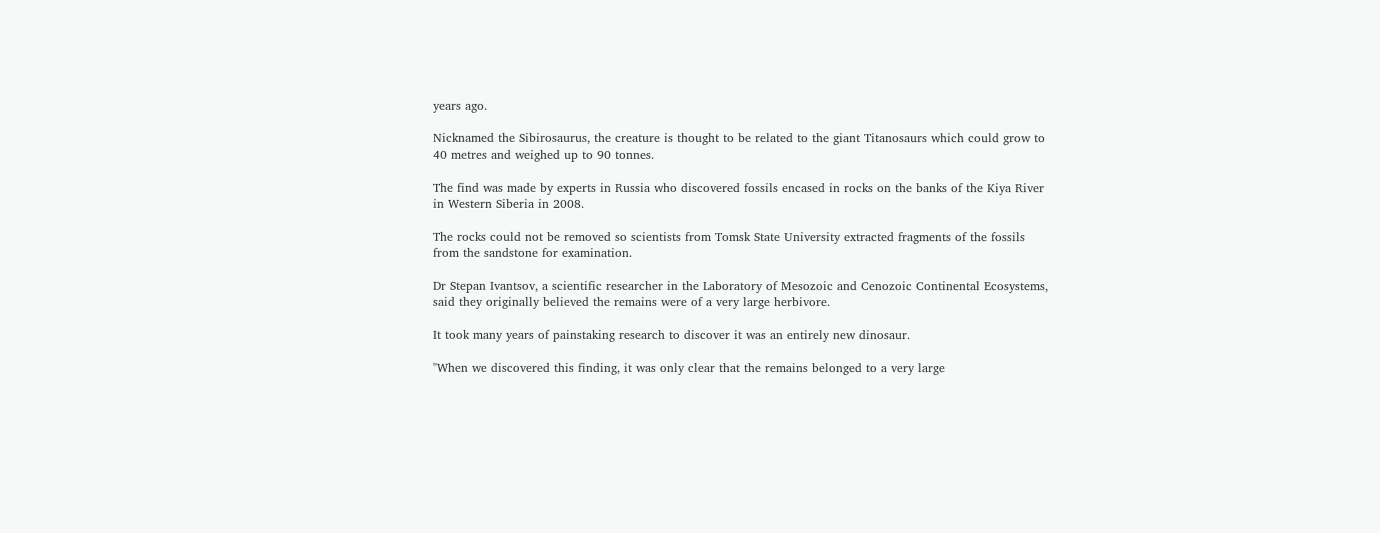years ago.

Nicknamed the Sibirosaurus, the creature is thought to be related to the giant Titanosaurs which could grow to 40 metres and weighed up to 90 tonnes.

The find was made by experts in Russia who discovered fossils encased in rocks on the banks of the Kiya River in Western Siberia in 2008.

The rocks could not be removed so scientists from Tomsk State University extracted fragments of the fossils from the sandstone for examination.

Dr Stepan Ivantsov, a scientific researcher in the Laboratory of Mesozoic and Cenozoic Continental Ecosystems, said they originally believed the remains were of a very large herbivore.

It took many years of painstaking research to discover it was an entirely new dinosaur.

"When we discovered this finding, it was only clear that the remains belonged to a very large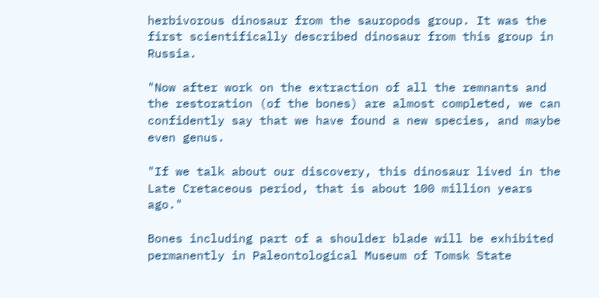herbivorous dinosaur from the sauropods group. It was the first scientifically described dinosaur from this group in Russia.

"Now after work on the extraction of all the remnants and the restoration (of the bones) are almost completed, we can confidently say that we have found a new species, and maybe even genus.

"If we talk about our discovery, this dinosaur lived in the Late Cretaceous period, that is about 100 million years ago."

Bones including part of a shoulder blade will be exhibited permanently in Paleontological Museum of Tomsk State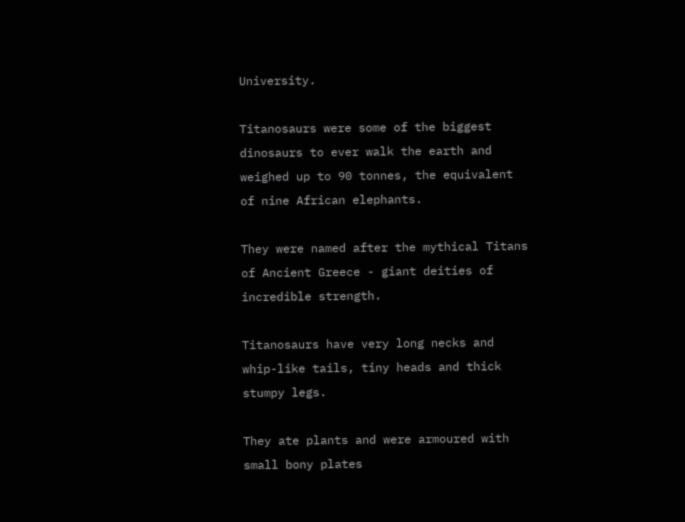University.

Titanosaurs were some of the biggest dinosaurs to ever walk the earth and weighed up to 90 tonnes, the equivalent of nine African elephants.

They were named after the mythical Titans of Ancient Greece - giant deities of incredible strength.

Titanosaurs have very long necks and whip-like tails, tiny heads and thick stumpy legs.

They ate plants and were armoured with small bony plates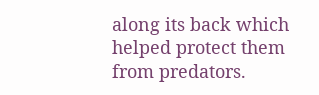along its back which helped protect them from predators.